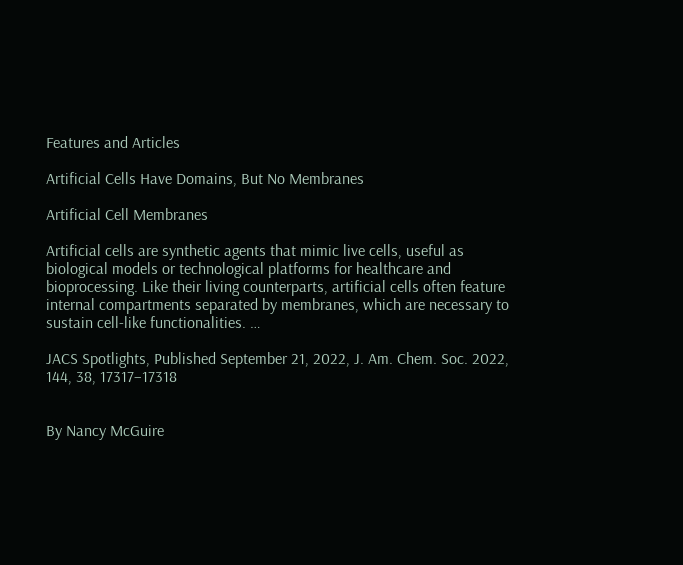Features and Articles

Artificial Cells Have Domains, But No Membranes

Artificial Cell Membranes

Artificial cells are synthetic agents that mimic live cells, useful as biological models or technological platforms for healthcare and bioprocessing. Like their living counterparts, artificial cells often feature internal compartments separated by membranes, which are necessary to sustain cell-like functionalities. …

JACS Spotlights, Published September 21, 2022, J. Am. Chem. Soc. 2022, 144, 38, 17317–17318


By Nancy McGuire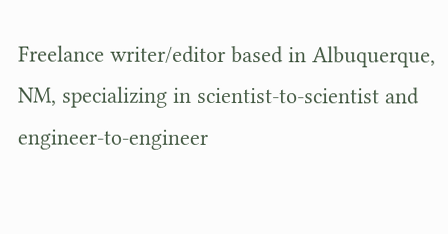Freelance writer/editor based in Albuquerque, NM, specializing in scientist-to-scientist and engineer-to-engineer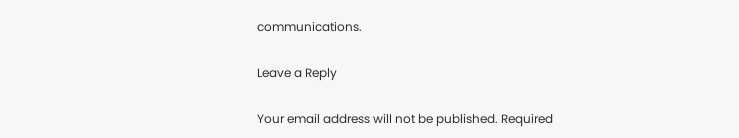communications.

Leave a Reply

Your email address will not be published. Required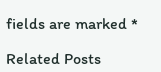fields are marked *

Related Posts